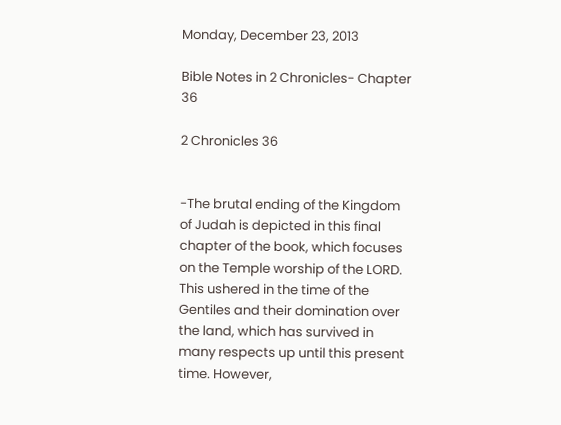Monday, December 23, 2013

Bible Notes in 2 Chronicles- Chapter 36

2 Chronicles 36


-The brutal ending of the Kingdom of Judah is depicted in this final chapter of the book, which focuses on the Temple worship of the LORD. This ushered in the time of the Gentiles and their domination over the land, which has survived in many respects up until this present time. However,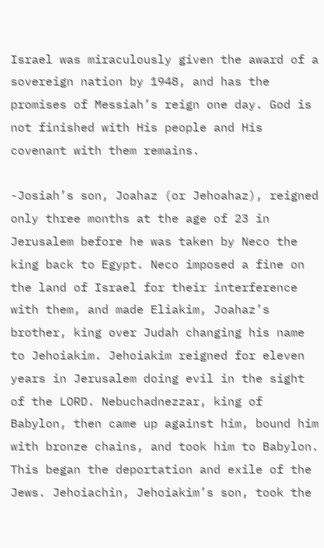Israel was miraculously given the award of a sovereign nation by 1948, and has the promises of Messiah’s reign one day. God is not finished with His people and His covenant with them remains.

-Josiah’s son, Joahaz (or Jehoahaz), reigned only three months at the age of 23 in Jerusalem before he was taken by Neco the king back to Egypt. Neco imposed a fine on the land of Israel for their interference with them, and made Eliakim, Joahaz’s brother, king over Judah changing his name to Jehoiakim. Jehoiakim reigned for eleven years in Jerusalem doing evil in the sight of the LORD. Nebuchadnezzar, king of Babylon, then came up against him, bound him with bronze chains, and took him to Babylon. This began the deportation and exile of the Jews. Jehoiachin, Jehoiakim’s son, took the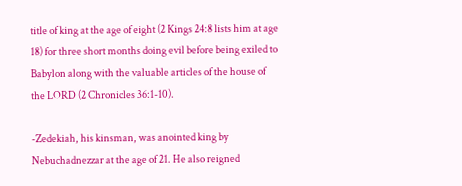title of king at the age of eight (2 Kings 24:8 lists him at age 18) for three short months doing evil before being exiled to Babylon along with the valuable articles of the house of the LORD (2 Chronicles 36:1-10).

-Zedekiah, his kinsman, was anointed king by Nebuchadnezzar at the age of 21. He also reigned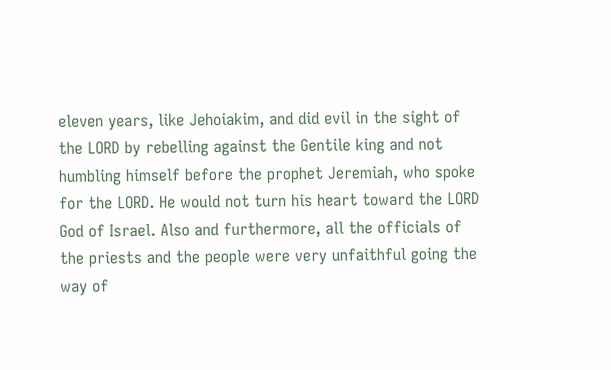eleven years, like Jehoiakim, and did evil in the sight of the LORD by rebelling against the Gentile king and not humbling himself before the prophet Jeremiah, who spoke for the LORD. He would not turn his heart toward the LORD God of Israel. Also and furthermore, all the officials of the priests and the people were very unfaithful going the way of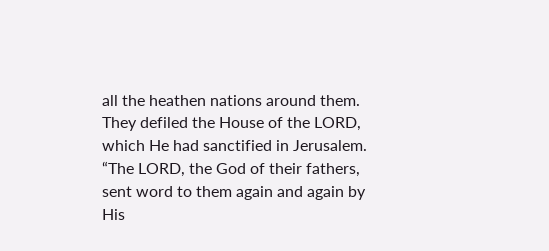all the heathen nations around them. They defiled the House of the LORD, which He had sanctified in Jerusalem. “The LORD, the God of their fathers, sent word to them again and again by His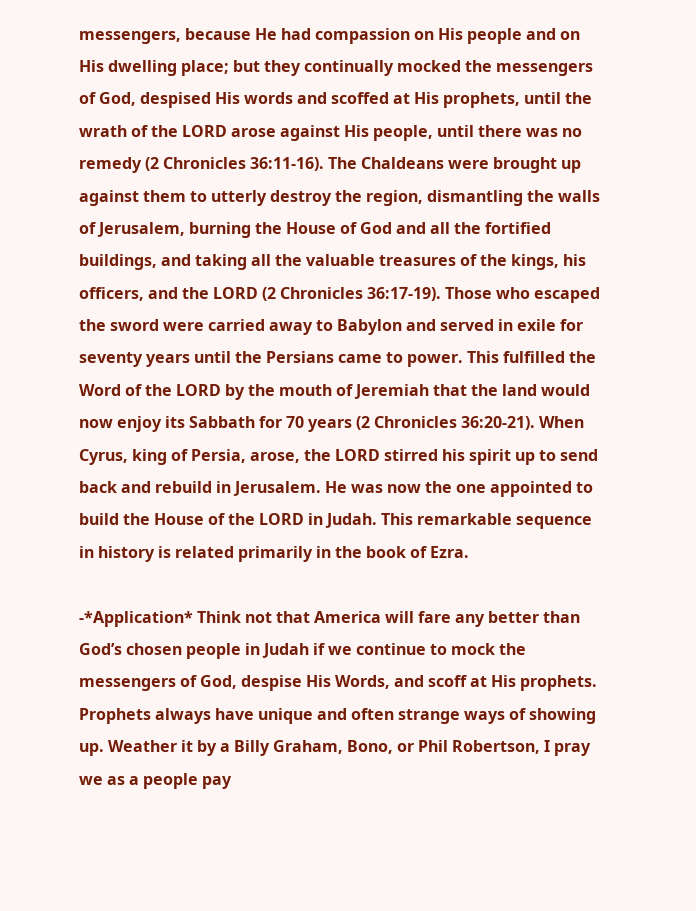messengers, because He had compassion on His people and on His dwelling place; but they continually mocked the messengers of God, despised His words and scoffed at His prophets, until the wrath of the LORD arose against His people, until there was no remedy (2 Chronicles 36:11-16). The Chaldeans were brought up against them to utterly destroy the region, dismantling the walls of Jerusalem, burning the House of God and all the fortified buildings, and taking all the valuable treasures of the kings, his officers, and the LORD (2 Chronicles 36:17-19). Those who escaped the sword were carried away to Babylon and served in exile for seventy years until the Persians came to power. This fulfilled the Word of the LORD by the mouth of Jeremiah that the land would now enjoy its Sabbath for 70 years (2 Chronicles 36:20-21). When Cyrus, king of Persia, arose, the LORD stirred his spirit up to send back and rebuild in Jerusalem. He was now the one appointed to build the House of the LORD in Judah. This remarkable sequence in history is related primarily in the book of Ezra.

-*Application* Think not that America will fare any better than God’s chosen people in Judah if we continue to mock the messengers of God, despise His Words, and scoff at His prophets. Prophets always have unique and often strange ways of showing up. Weather it by a Billy Graham, Bono, or Phil Robertson, I pray we as a people pay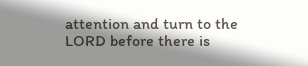attention and turn to the LORD before there is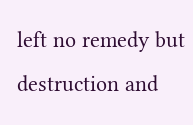left no remedy but destruction and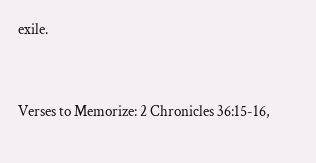exile.


Verses to Memorize: 2 Chronicles 36:15-16,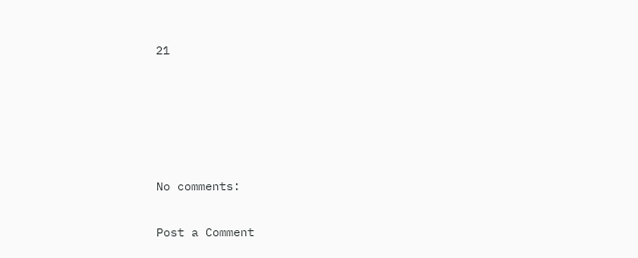21





No comments:

Post a Comment